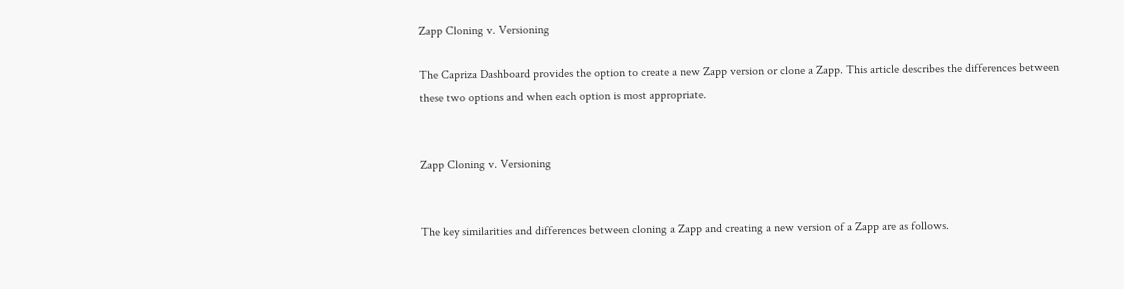Zapp Cloning v. Versioning

The Capriza Dashboard provides the option to create a new Zapp version or clone a Zapp. This article describes the differences between these two options and when each option is most appropriate.


Zapp Cloning v. Versioning


The key similarities and differences between cloning a Zapp and creating a new version of a Zapp are as follows.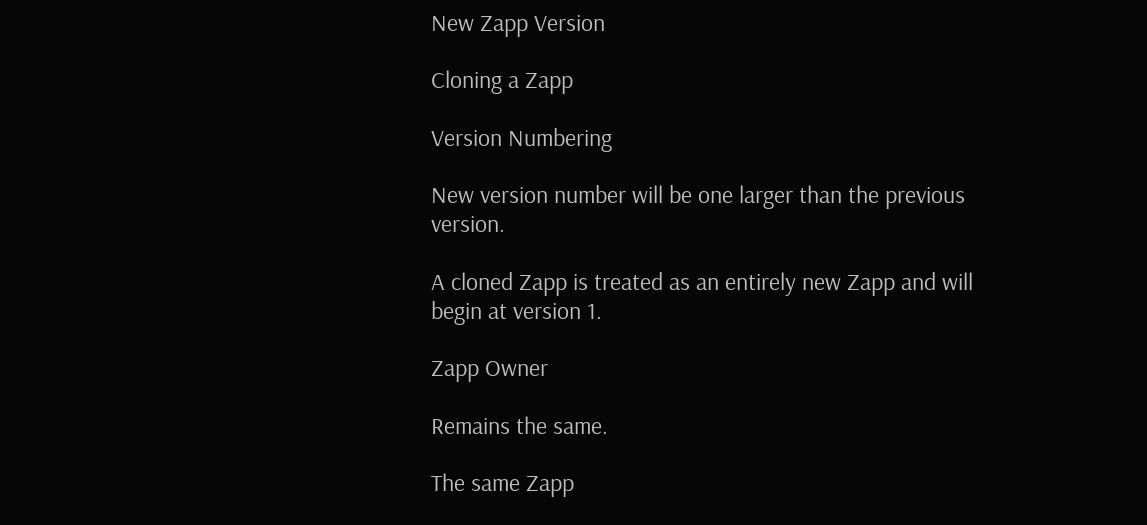New Zapp Version

Cloning a Zapp

Version Numbering

New version number will be one larger than the previous version.

A cloned Zapp is treated as an entirely new Zapp and will begin at version 1.

Zapp Owner

Remains the same.

The same Zapp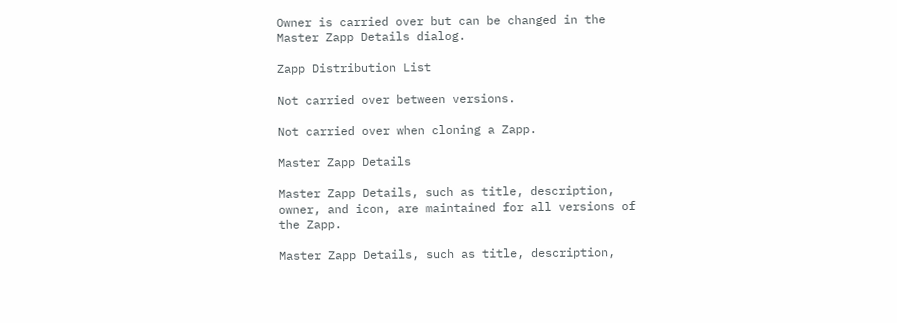Owner is carried over but can be changed in the Master Zapp Details dialog.

Zapp Distribution List

Not carried over between versions.

Not carried over when cloning a Zapp.

Master Zapp Details

Master Zapp Details, such as title, description, owner, and icon, are maintained for all versions of the Zapp.

Master Zapp Details, such as title, description,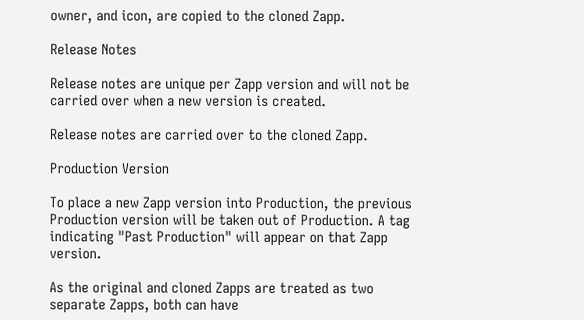owner, and icon, are copied to the cloned Zapp.

Release Notes

Release notes are unique per Zapp version and will not be carried over when a new version is created.

Release notes are carried over to the cloned Zapp.

Production Version

To place a new Zapp version into Production, the previous Production version will be taken out of Production. A tag indicating "Past Production" will appear on that Zapp version.

As the original and cloned Zapps are treated as two separate Zapps, both can have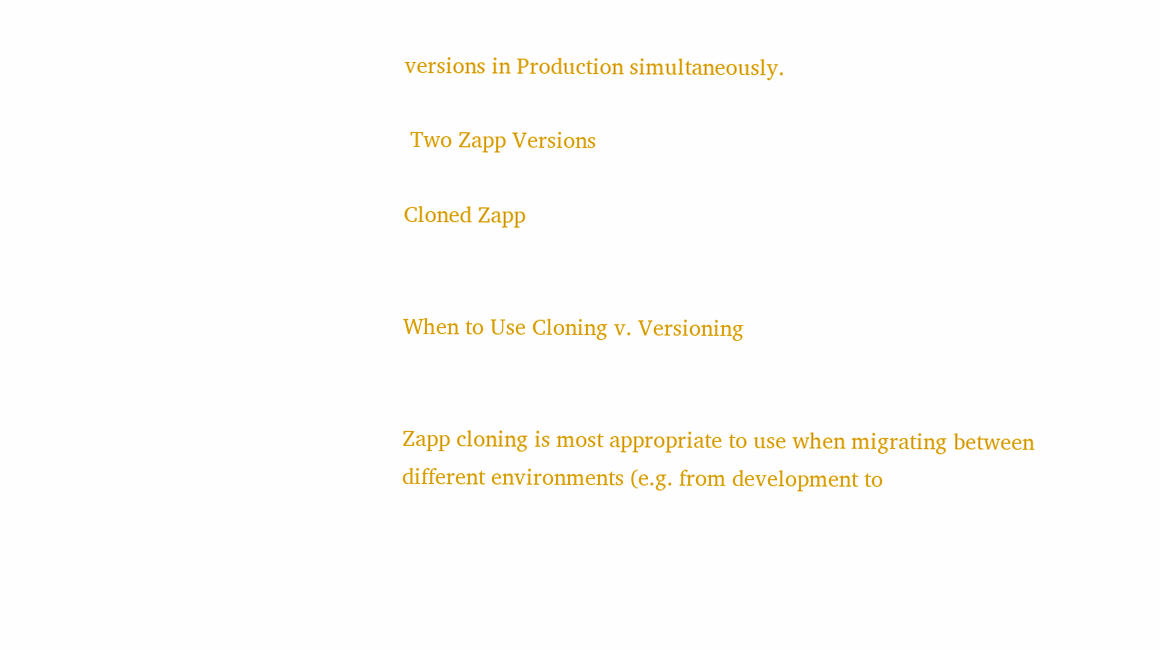versions in Production simultaneously.

 Two Zapp Versions

Cloned Zapp


When to Use Cloning v. Versioning


Zapp cloning is most appropriate to use when migrating between different environments (e.g. from development to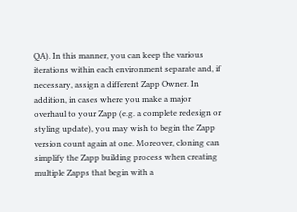QA). In this manner, you can keep the various iterations within each environment separate and, if necessary, assign a different Zapp Owner. In addition, in cases where you make a major overhaul to your Zapp (e.g. a complete redesign or styling update), you may wish to begin the Zapp version count again at one. Moreover, cloning can simplify the Zapp building process when creating multiple Zapps that begin with a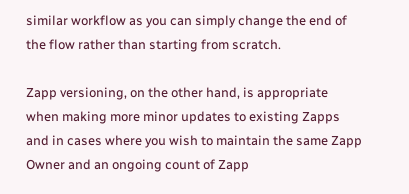similar workflow as you can simply change the end of the flow rather than starting from scratch.

Zapp versioning, on the other hand, is appropriate when making more minor updates to existing Zapps and in cases where you wish to maintain the same Zapp Owner and an ongoing count of Zapp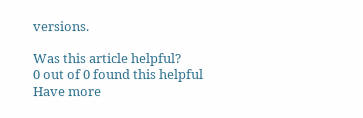versions.

Was this article helpful?
0 out of 0 found this helpful
Have more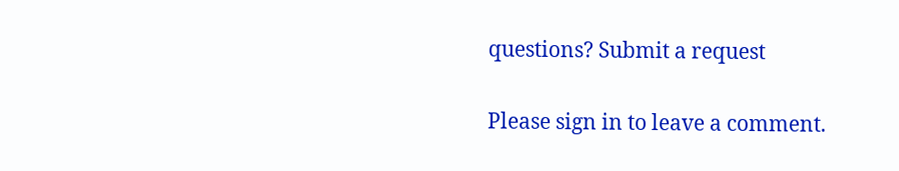questions? Submit a request


Please sign in to leave a comment.